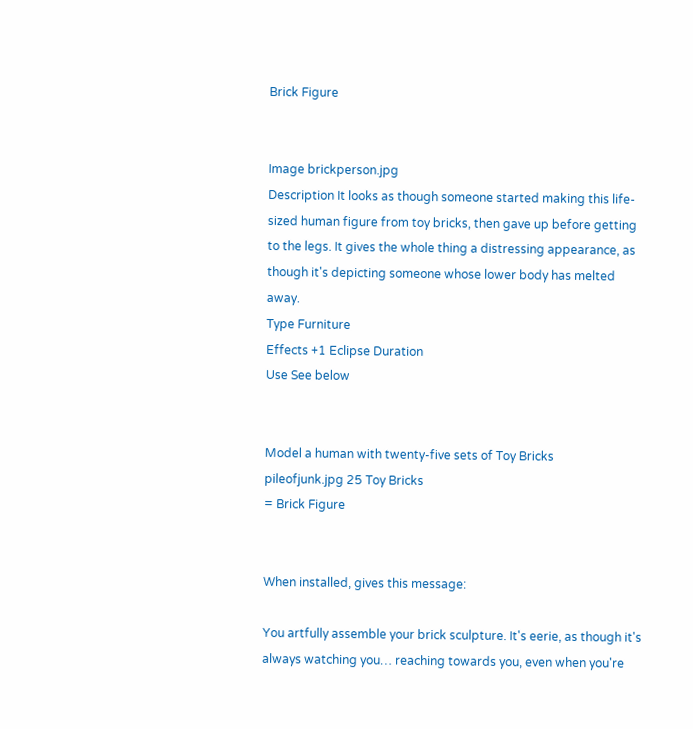Brick Figure


Image brickperson.jpg
Description It looks as though someone started making this life-sized human figure from toy bricks, then gave up before getting to the legs. It gives the whole thing a distressing appearance, as though it's depicting someone whose lower body has melted away.
Type Furniture
Effects +1 Eclipse Duration
Use See below


Model a human with twenty-five sets of Toy Bricks
pileofjunk.jpg 25 Toy Bricks
= Brick Figure


When installed, gives this message:

You artfully assemble your brick sculpture. It's eerie, as though it's always watching you… reaching towards you, even when you're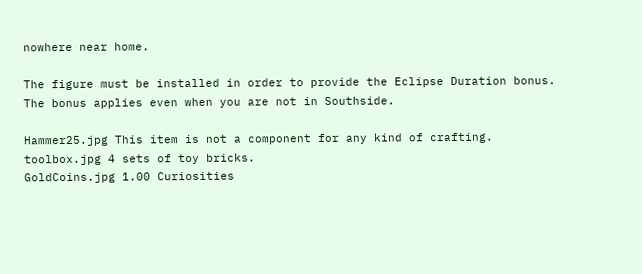nowhere near home.

The figure must be installed in order to provide the Eclipse Duration bonus. The bonus applies even when you are not in Southside.

Hammer25.jpg This item is not a component for any kind of crafting.
toolbox.jpg 4 sets of toy bricks.
GoldCoins.jpg 1.00 Curiosities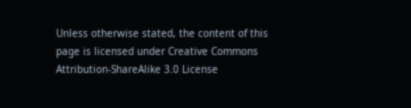Unless otherwise stated, the content of this page is licensed under Creative Commons Attribution-ShareAlike 3.0 License